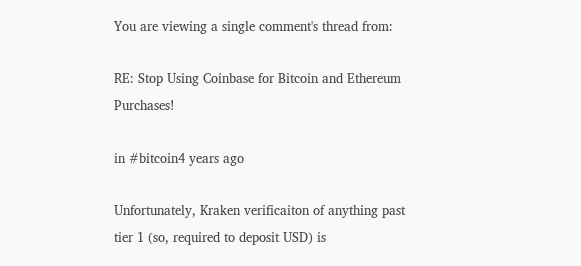You are viewing a single comment's thread from:

RE: Stop Using Coinbase for Bitcoin and Ethereum Purchases!

in #bitcoin4 years ago

Unfortunately, Kraken verificaiton of anything past tier 1 (so, required to deposit USD) is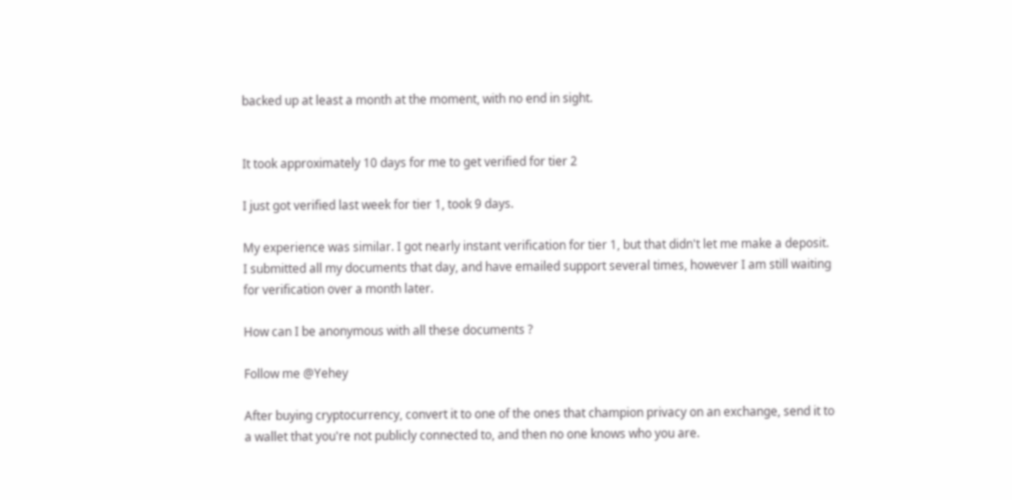backed up at least a month at the moment, with no end in sight.


It took approximately 10 days for me to get verified for tier 2

I just got verified last week for tier 1, took 9 days.

My experience was similar. I got nearly instant verification for tier 1, but that didn't let me make a deposit. I submitted all my documents that day, and have emailed support several times, however I am still waiting for verification over a month later.

How can I be anonymous with all these documents ?

Follow me @Yehey

After buying cryptocurrency, convert it to one of the ones that champion privacy on an exchange, send it to a wallet that you're not publicly connected to, and then no one knows who you are.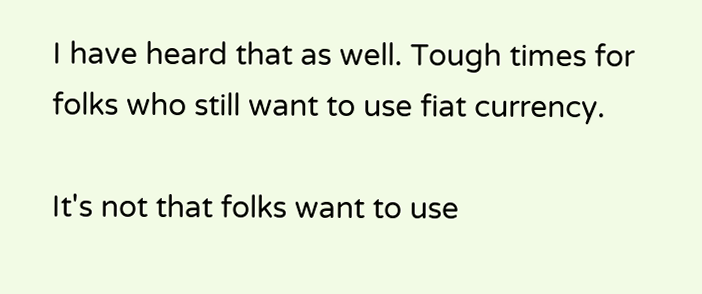I have heard that as well. Tough times for folks who still want to use fiat currency.

It's not that folks want to use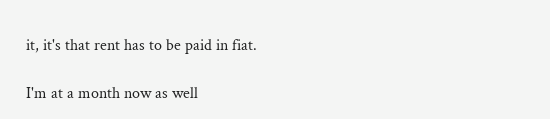it, it's that rent has to be paid in fiat.

I'm at a month now as well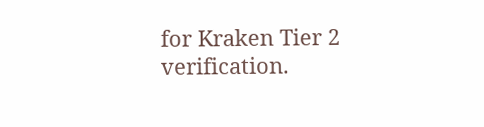for Kraken Tier 2 verification.